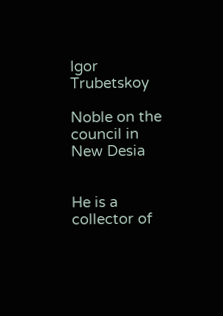Igor Trubetskoy

Noble on the council in New Desia


He is a collector of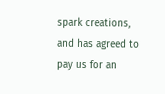spark creations, and has agreed to pay us for an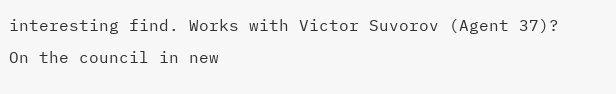interesting find. Works with Victor Suvorov (Agent 37)? On the council in new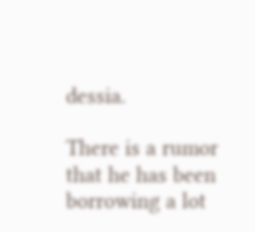dessia.

There is a rumor that he has been borrowing a lot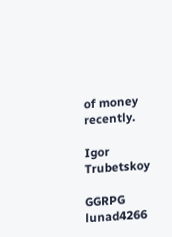of money recently.

Igor Trubetskoy

GGRPG lunad4266